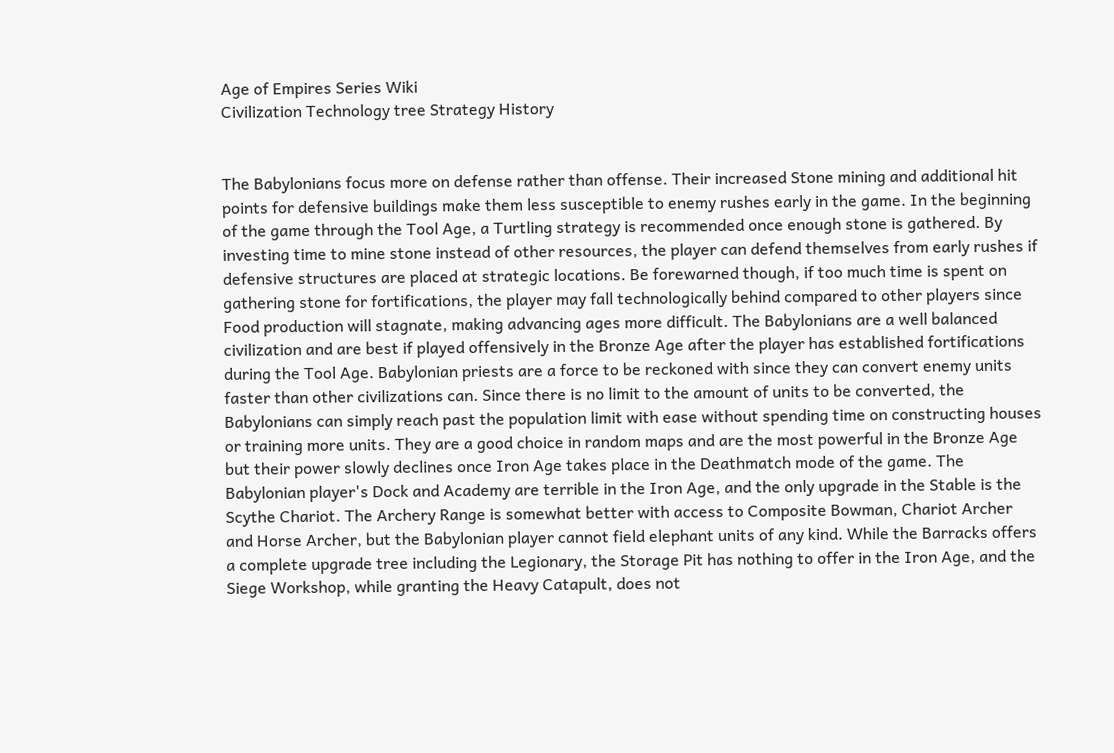Age of Empires Series Wiki
Civilization Technology tree Strategy History


The Babylonians focus more on defense rather than offense. Their increased Stone mining and additional hit points for defensive buildings make them less susceptible to enemy rushes early in the game. In the beginning of the game through the Tool Age, a Turtling strategy is recommended once enough stone is gathered. By investing time to mine stone instead of other resources, the player can defend themselves from early rushes if defensive structures are placed at strategic locations. Be forewarned though, if too much time is spent on gathering stone for fortifications, the player may fall technologically behind compared to other players since Food production will stagnate, making advancing ages more difficult. The Babylonians are a well balanced civilization and are best if played offensively in the Bronze Age after the player has established fortifications during the Tool Age. Babylonian priests are a force to be reckoned with since they can convert enemy units faster than other civilizations can. Since there is no limit to the amount of units to be converted, the Babylonians can simply reach past the population limit with ease without spending time on constructing houses or training more units. They are a good choice in random maps and are the most powerful in the Bronze Age but their power slowly declines once Iron Age takes place in the Deathmatch mode of the game. The Babylonian player's Dock and Academy are terrible in the Iron Age, and the only upgrade in the Stable is the Scythe Chariot. The Archery Range is somewhat better with access to Composite Bowman, Chariot Archer and Horse Archer, but the Babylonian player cannot field elephant units of any kind. While the Barracks offers a complete upgrade tree including the Legionary, the Storage Pit has nothing to offer in the Iron Age, and the Siege Workshop, while granting the Heavy Catapult, does not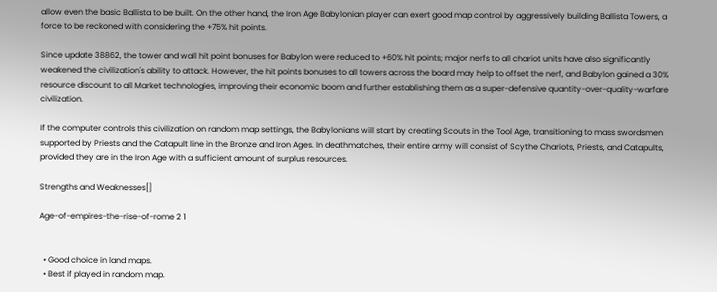allow even the basic Ballista to be built. On the other hand, the Iron Age Babylonian player can exert good map control by aggressively building Ballista Towers, a force to be reckoned with considering the +75% hit points.

Since update 38862, the tower and wall hit point bonuses for Babylon were reduced to +60% hit points; major nerfs to all chariot units have also significantly weakened the civilization's ability to attack. However, the hit points bonuses to all towers across the board may help to offset the nerf, and Babylon gained a 30% resource discount to all Market technologies, improving their economic boom and further establishing them as a super-defensive quantity-over-quality-warfare civilization.

If the computer controls this civilization on random map settings, the Babylonians will start by creating Scouts in the Tool Age, transitioning to mass swordsmen supported by Priests and the Catapult line in the Bronze and Iron Ages. In deathmatches, their entire army will consist of Scythe Chariots, Priests, and Catapults, provided they are in the Iron Age with a sufficient amount of surplus resources.

Strengths and Weaknesses[]

Age-of-empires-the-rise-of-rome 2 1


  • Good choice in land maps.
  • Best if played in random map.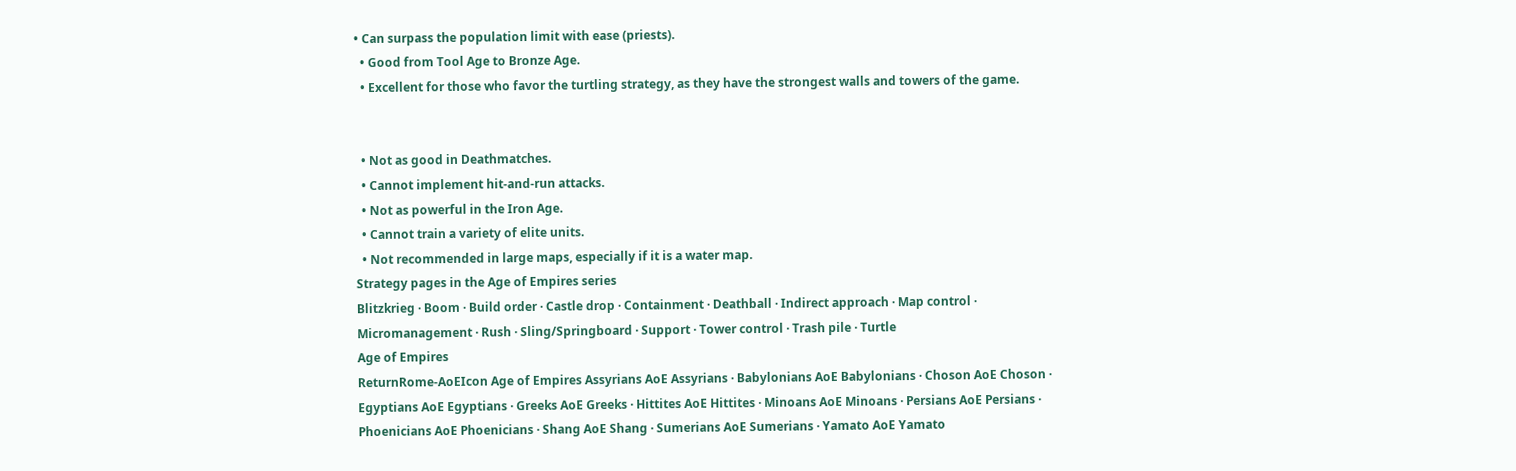• Can surpass the population limit with ease (priests).
  • Good from Tool Age to Bronze Age.
  • Excellent for those who favor the turtling strategy, as they have the strongest walls and towers of the game.


  • Not as good in Deathmatches.
  • Cannot implement hit-and-run attacks.
  • Not as powerful in the Iron Age.
  • Cannot train a variety of elite units.
  • Not recommended in large maps, especially if it is a water map.
Strategy pages in the Age of Empires series
Blitzkrieg · Boom · Build order · Castle drop · Containment · Deathball · Indirect approach · Map control · Micromanagement · Rush · Sling/Springboard · Support · Tower control · Trash pile · Turtle
Age of Empires
ReturnRome-AoEIcon Age of Empires Assyrians AoE Assyrians · Babylonians AoE Babylonians · Choson AoE Choson · Egyptians AoE Egyptians · Greeks AoE Greeks · Hittites AoE Hittites · Minoans AoE Minoans · Persians AoE Persians · Phoenicians AoE Phoenicians · Shang AoE Shang · Sumerians AoE Sumerians · Yamato AoE Yamato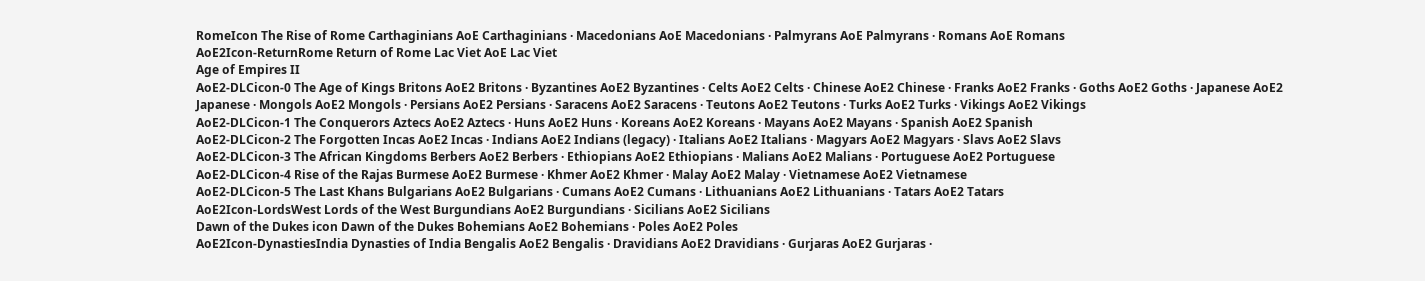RomeIcon The Rise of Rome Carthaginians AoE Carthaginians · Macedonians AoE Macedonians · Palmyrans AoE Palmyrans · Romans AoE Romans
AoE2Icon-ReturnRome Return of Rome Lac Viet AoE Lac Viet
Age of Empires II
AoE2-DLCicon-0 The Age of Kings Britons AoE2 Britons · Byzantines AoE2 Byzantines · Celts AoE2 Celts · Chinese AoE2 Chinese · Franks AoE2 Franks · Goths AoE2 Goths · Japanese AoE2 Japanese · Mongols AoE2 Mongols · Persians AoE2 Persians · Saracens AoE2 Saracens · Teutons AoE2 Teutons · Turks AoE2 Turks · Vikings AoE2 Vikings
AoE2-DLCicon-1 The Conquerors Aztecs AoE2 Aztecs · Huns AoE2 Huns · Koreans AoE2 Koreans · Mayans AoE2 Mayans · Spanish AoE2 Spanish
AoE2-DLCicon-2 The Forgotten Incas AoE2 Incas · Indians AoE2 Indians (legacy) · Italians AoE2 Italians · Magyars AoE2 Magyars · Slavs AoE2 Slavs
AoE2-DLCicon-3 The African Kingdoms Berbers AoE2 Berbers · Ethiopians AoE2 Ethiopians · Malians AoE2 Malians · Portuguese AoE2 Portuguese
AoE2-DLCicon-4 Rise of the Rajas Burmese AoE2 Burmese · Khmer AoE2 Khmer · Malay AoE2 Malay · Vietnamese AoE2 Vietnamese
AoE2-DLCicon-5 The Last Khans Bulgarians AoE2 Bulgarians · Cumans AoE2 Cumans · Lithuanians AoE2 Lithuanians · Tatars AoE2 Tatars
AoE2Icon-LordsWest Lords of the West Burgundians AoE2 Burgundians · Sicilians AoE2 Sicilians
Dawn of the Dukes icon Dawn of the Dukes Bohemians AoE2 Bohemians · Poles AoE2 Poles
AoE2Icon-DynastiesIndia Dynasties of India Bengalis AoE2 Bengalis · Dravidians AoE2 Dravidians · Gurjaras AoE2 Gurjaras ·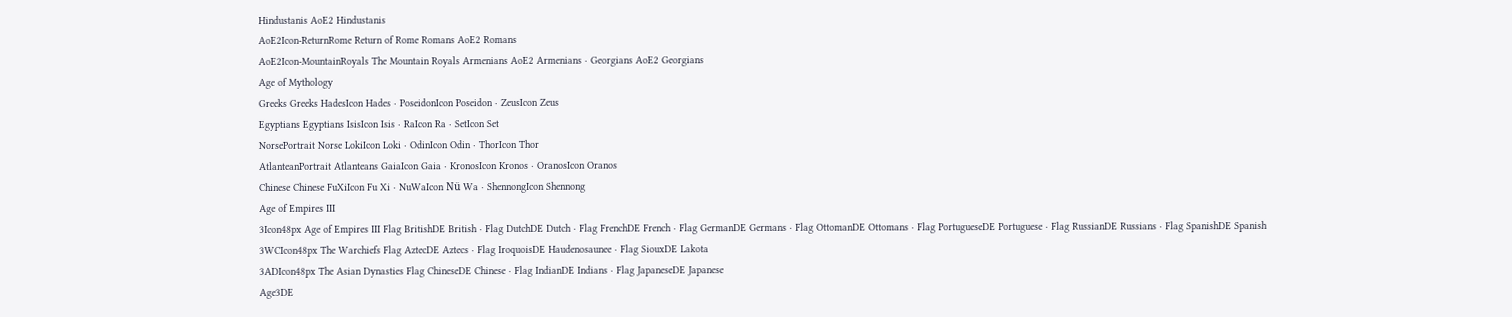Hindustanis AoE2 Hindustanis
AoE2Icon-ReturnRome Return of Rome Romans AoE2 Romans
AoE2Icon-MountainRoyals The Mountain Royals Armenians AoE2 Armenians · Georgians AoE2 Georgians
Age of Mythology
Greeks Greeks HadesIcon Hades · PoseidonIcon Poseidon · ZeusIcon Zeus
Egyptians Egyptians IsisIcon Isis · RaIcon Ra · SetIcon Set
NorsePortrait Norse LokiIcon Loki · OdinIcon Odin · ThorIcon Thor
AtlanteanPortrait Atlanteans GaiaIcon Gaia · KronosIcon Kronos · OranosIcon Oranos
Chinese Chinese FuXiIcon Fu Xi · NuWaIcon Nü Wa · ShennongIcon Shennong
Age of Empires III
3Icon48px Age of Empires III Flag BritishDE British · Flag DutchDE Dutch · Flag FrenchDE French · Flag GermanDE Germans · Flag OttomanDE Ottomans · Flag PortugueseDE Portuguese · Flag RussianDE Russians · Flag SpanishDE Spanish
3WCIcon48px The Warchiefs Flag AztecDE Aztecs · Flag IroquoisDE Haudenosaunee · Flag SiouxDE Lakota
3ADIcon48px The Asian Dynasties Flag ChineseDE Chinese · Flag IndianDE Indians · Flag JapaneseDE Japanese
Age3DE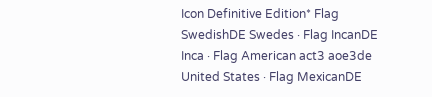Icon Definitive Edition* Flag SwedishDE Swedes · Flag IncanDE Inca · Flag American act3 aoe3de United States · Flag MexicanDE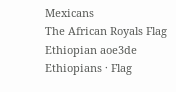Mexicans
The African Royals Flag Ethiopian aoe3de Ethiopians · Flag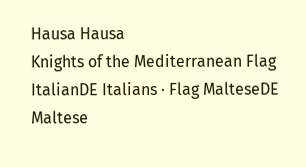Hausa Hausa
Knights of the Mediterranean Flag ItalianDE Italians · Flag MalteseDE Maltese